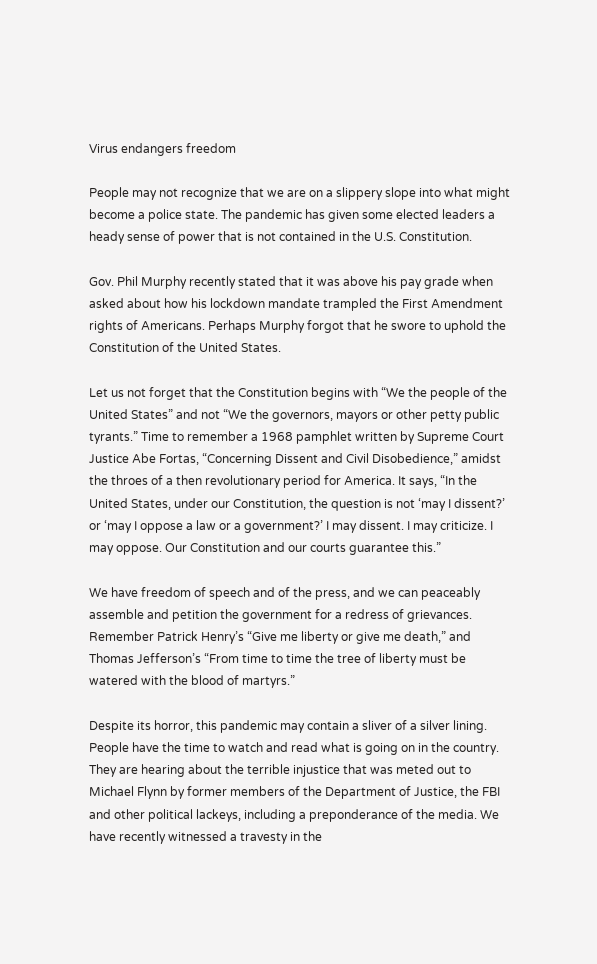Virus endangers freedom

People may not recognize that we are on a slippery slope into what might become a police state. The pandemic has given some elected leaders a heady sense of power that is not contained in the U.S. Constitution.

Gov. Phil Murphy recently stated that it was above his pay grade when asked about how his lockdown mandate trampled the First Amendment rights of Americans. Perhaps Murphy forgot that he swore to uphold the Constitution of the United States.

Let us not forget that the Constitution begins with “We the people of the United States” and not “We the governors, mayors or other petty public tyrants.” Time to remember a 1968 pamphlet written by Supreme Court Justice Abe Fortas, “Concerning Dissent and Civil Disobedience,” amidst the throes of a then revolutionary period for America. It says, “In the United States, under our Constitution, the question is not ‘may I dissent?’ or ‘may I oppose a law or a government?’ I may dissent. I may criticize. I may oppose. Our Constitution and our courts guarantee this.”

We have freedom of speech and of the press, and we can peaceably assemble and petition the government for a redress of grievances. Remember Patrick Henry’s “Give me liberty or give me death,” and Thomas Jefferson’s “From time to time the tree of liberty must be watered with the blood of martyrs.”

Despite its horror, this pandemic may contain a sliver of a silver lining. People have the time to watch and read what is going on in the country. They are hearing about the terrible injustice that was meted out to Michael Flynn by former members of the Department of Justice, the FBI and other political lackeys, including a preponderance of the media. We have recently witnessed a travesty in the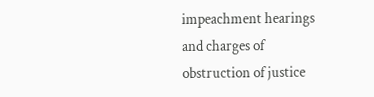impeachment hearings and charges of obstruction of justice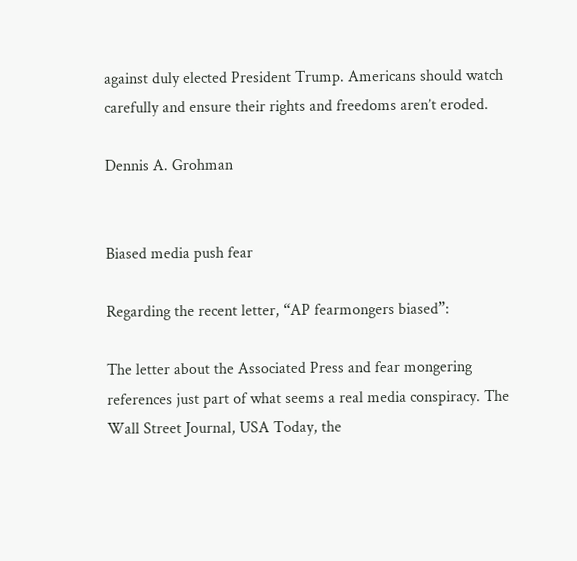against duly elected President Trump. Americans should watch carefully and ensure their rights and freedoms aren’t eroded.

Dennis A. Grohman


Biased media push fear

Regarding the recent letter, “AP fearmongers biased”:

The letter about the Associated Press and fear mongering references just part of what seems a real media conspiracy. The Wall Street Journal, USA Today, the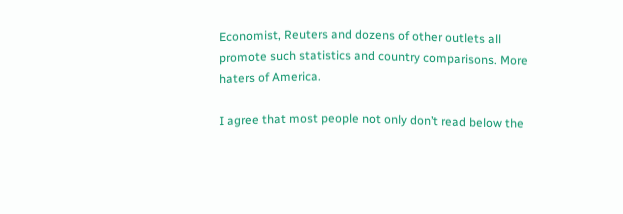Economist, Reuters and dozens of other outlets all promote such statistics and country comparisons. More haters of America.

I agree that most people not only don’t read below the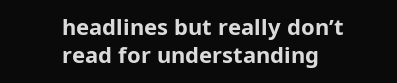headlines but really don’t read for understanding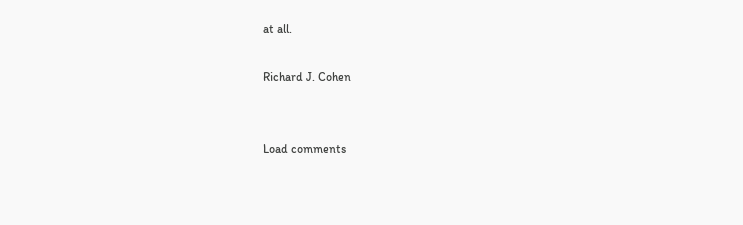at all.

Richard J. Cohen


Load comments